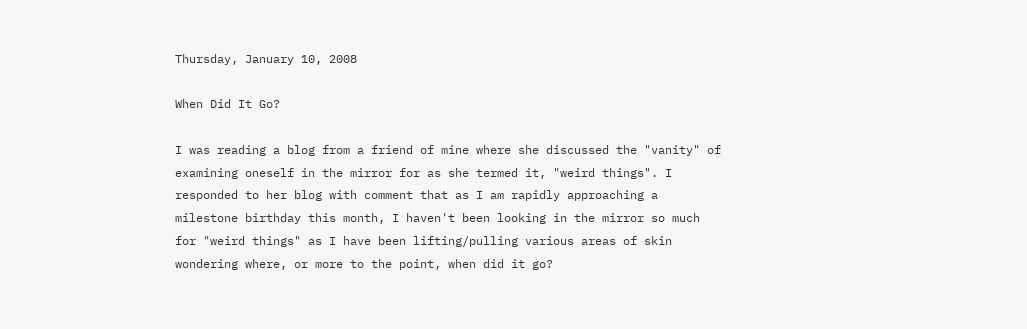Thursday, January 10, 2008

When Did It Go?

I was reading a blog from a friend of mine where she discussed the "vanity" of examining oneself in the mirror for as she termed it, "weird things". I responded to her blog with comment that as I am rapidly approaching a milestone birthday this month, I haven't been looking in the mirror so much for "weird things" as I have been lifting/pulling various areas of skin wondering where, or more to the point, when did it go?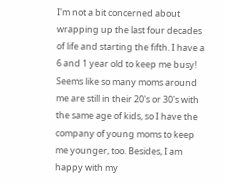I'm not a bit concerned about wrapping up the last four decades of life and starting the fifth. I have a 6 and 1 year old to keep me busy! Seems like so many moms around me are still in their 20's or 30's with the same age of kids, so I have the company of young moms to keep me younger, too. Besides, I am happy with my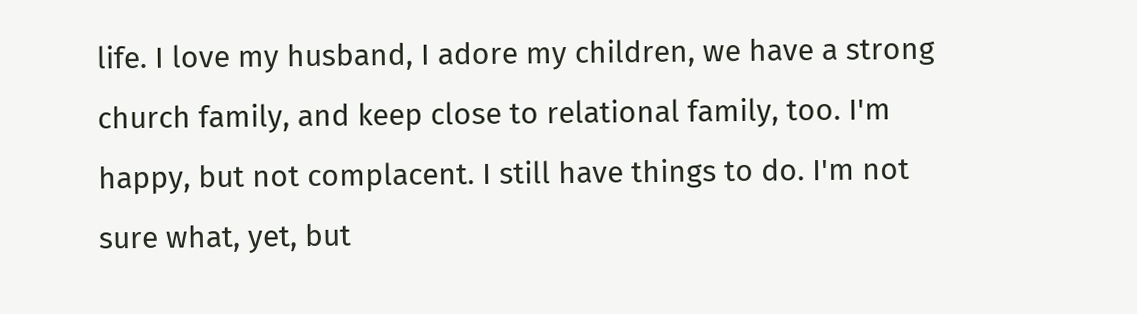life. I love my husband, I adore my children, we have a strong church family, and keep close to relational family, too. I'm happy, but not complacent. I still have things to do. I'm not sure what, yet, but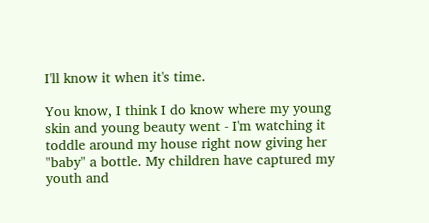I'll know it when it's time.

You know, I think I do know where my young skin and young beauty went - I'm watching it toddle around my house right now giving her "baby" a bottle. My children have captured my youth and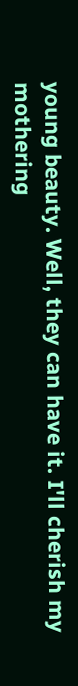young beauty. Well, they can have it. I'll cherish my mothering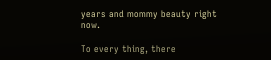years and mommy beauty right now.

To every thing, there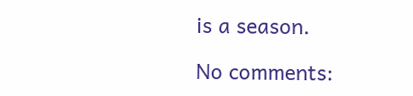is a season.

No comments: